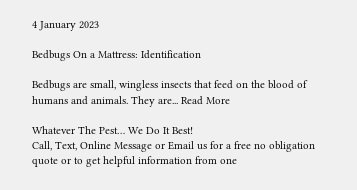4 January 2023

Bedbugs On a Mattress: Identification

Bedbugs are small, wingless insects that feed on the blood of humans and animals. They are... Read More

Whatever The Pest… We Do It Best!
Call, Text, Online Message or Email us for a free no obligation quote or to get helpful information from one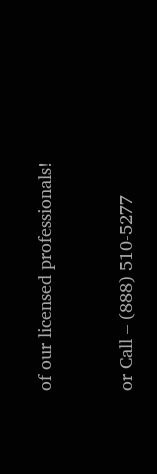of our licensed professionals!


or Call – (888) 510-5277